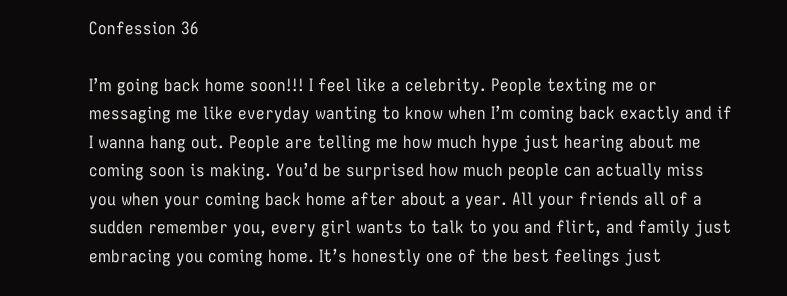Confession 36

I’m going back home soon!!! I feel like a celebrity. People texting me or messaging me like everyday wanting to know when I’m coming back exactly and if I wanna hang out. People are telling me how much hype just hearing about me coming soon is making. You’d be surprised how much people can actually miss you when your coming back home after about a year. All your friends all of a sudden remember you, every girl wants to talk to you and flirt, and family just embracing you coming home. It’s honestly one of the best feelings just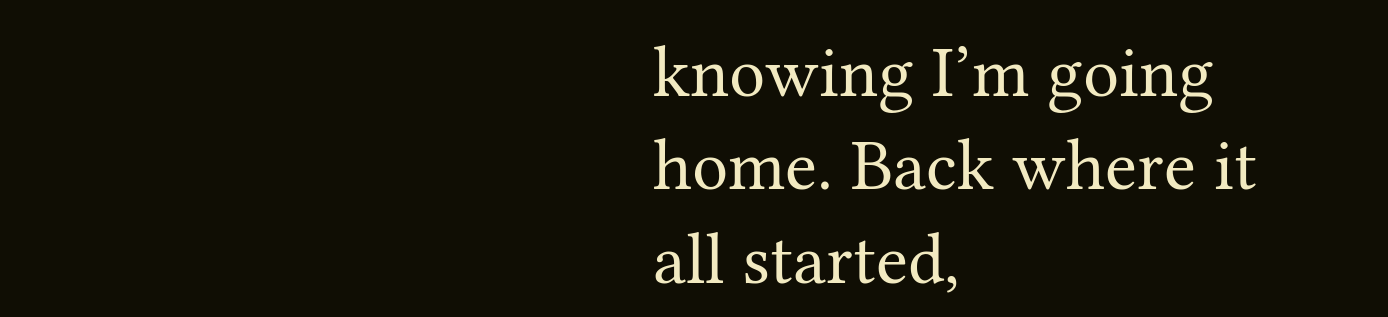knowing I’m going home. Back where it all started,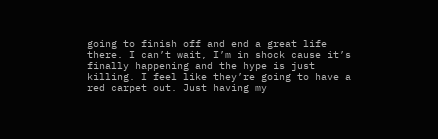going to finish off and end a great life there. I can’t wait, I’m in shock cause it’s finally happening and the hype is just killing. I feel like they’re going to have a red carpet out. Just having my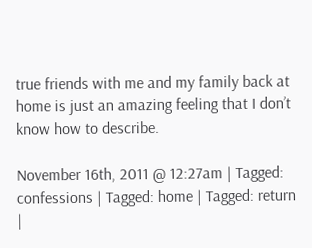true friends with me and my family back at home is just an amazing feeling that I don’t know how to describe.

November 16th, 2011 @ 12:27am | Tagged: confessions | Tagged: home | Tagged: return |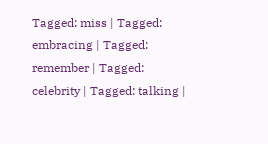Tagged: miss | Tagged: embracing | Tagged: remember | Tagged: celebrity | Tagged: talking |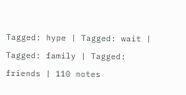Tagged: hype | Tagged: wait | Tagged: family | Tagged: friends | 110 notes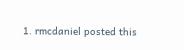1. rmcdaniel posted this